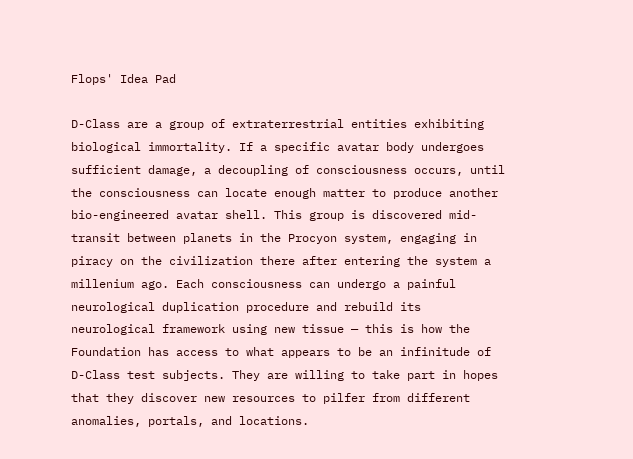Flops' Idea Pad

D-Class are a group of extraterrestrial entities exhibiting biological immortality. If a specific avatar body undergoes sufficient damage, a decoupling of consciousness occurs, until the consciousness can locate enough matter to produce another bio-engineered avatar shell. This group is discovered mid-transit between planets in the Procyon system, engaging in piracy on the civilization there after entering the system a millenium ago. Each consciousness can undergo a painful neurological duplication procedure and rebuild its neurological framework using new tissue — this is how the Foundation has access to what appears to be an infinitude of D-Class test subjects. They are willing to take part in hopes that they discover new resources to pilfer from different anomalies, portals, and locations.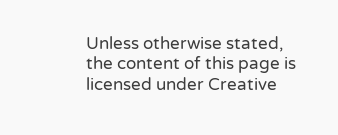Unless otherwise stated, the content of this page is licensed under Creative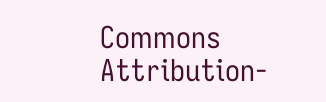Commons Attribution-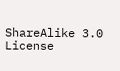ShareAlike 3.0 License